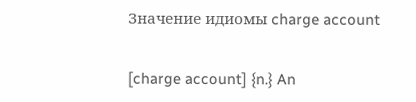Значение идиомы charge account

[charge account] {n.} An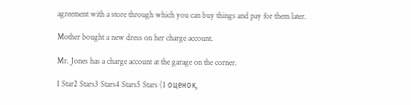agreement with a store through which you can buy things and pay for them later.

Mother bought a new dress on her charge account.

Mr. Jones has a charge account at the garage on the corner.

1 Star2 Stars3 Stars4 Stars5 Stars (1 оценок,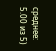среднее: 5.00 из 5)